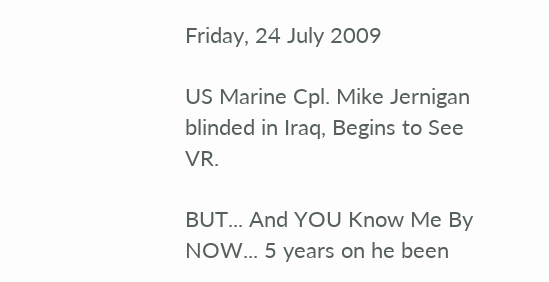Friday, 24 July 2009

US Marine Cpl. Mike Jernigan blinded in Iraq, Begins to See VR.

BUT... And YOU Know Me By NOW... 5 years on he been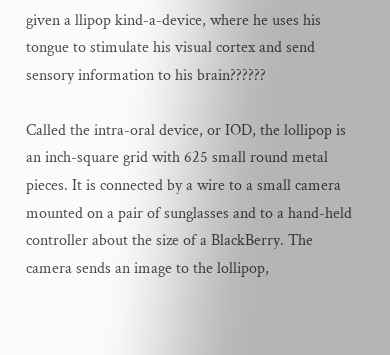given a llipop kind-a-device, where he uses his tongue to stimulate his visual cortex and send sensory information to his brain??????

Called the intra-oral device, or IOD, the lollipop is an inch-square grid with 625 small round metal pieces. It is connected by a wire to a small camera mounted on a pair of sunglasses and to a hand-held controller about the size of a BlackBerry. The camera sends an image to the lollipop,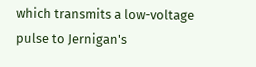which transmits a low-voltage pulse to Jernigan's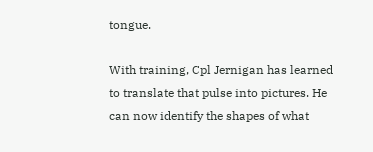tongue.

With training, Cpl Jernigan has learned to translate that pulse into pictures. He can now identify the shapes of what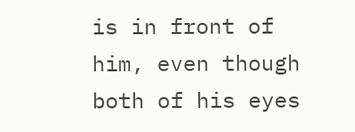is in front of him, even though both of his eyes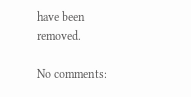have been removed.

No comments: